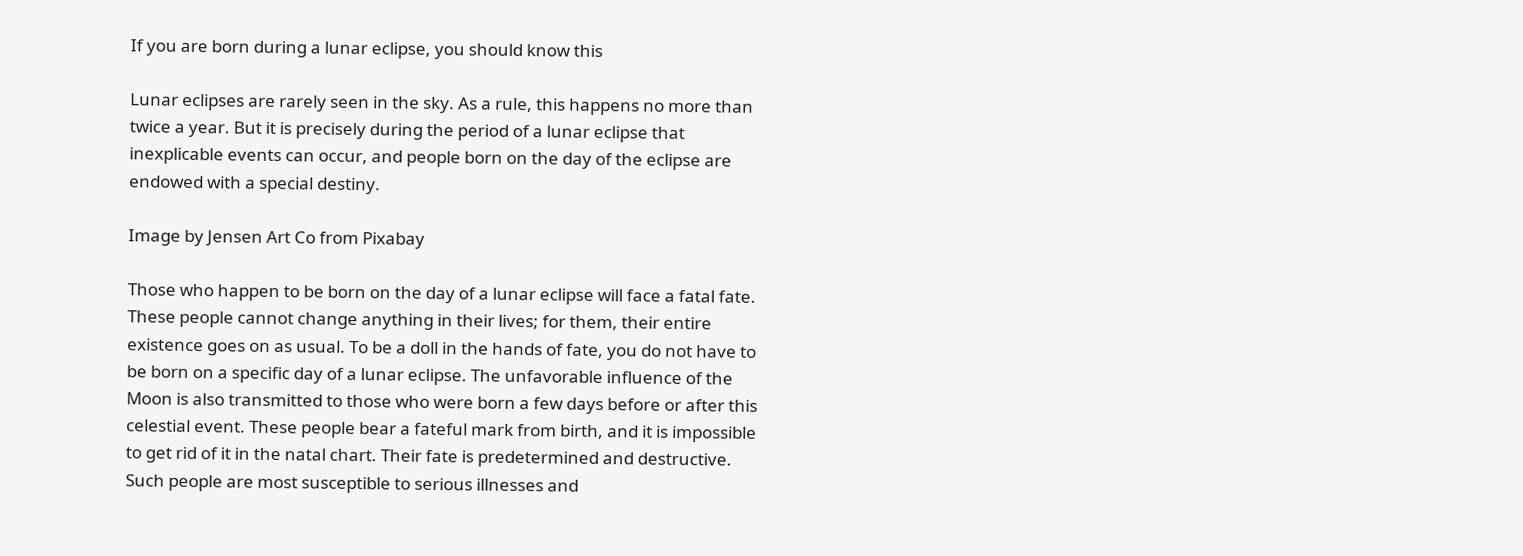If you are born during a lunar eclipse, you should know this

Lunar eclipses are rarely seen in the sky. As a rule, this happens no more than twice a year. But it is precisely during the period of a lunar eclipse that inexplicable events can occur, and people born on the day of the eclipse are endowed with a special destiny.

Image by Jensen Art Co from Pixabay

Those who happen to be born on the day of a lunar eclipse will face a fatal fate. These people cannot change anything in their lives; for them, their entire existence goes on as usual. To be a doll in the hands of fate, you do not have to be born on a specific day of a lunar eclipse. The unfavorable influence of the Moon is also transmitted to those who were born a few days before or after this celestial event. These people bear a fateful mark from birth, and it is impossible to get rid of it in the natal chart. Their fate is predetermined and destructive. Such people are most susceptible to serious illnesses and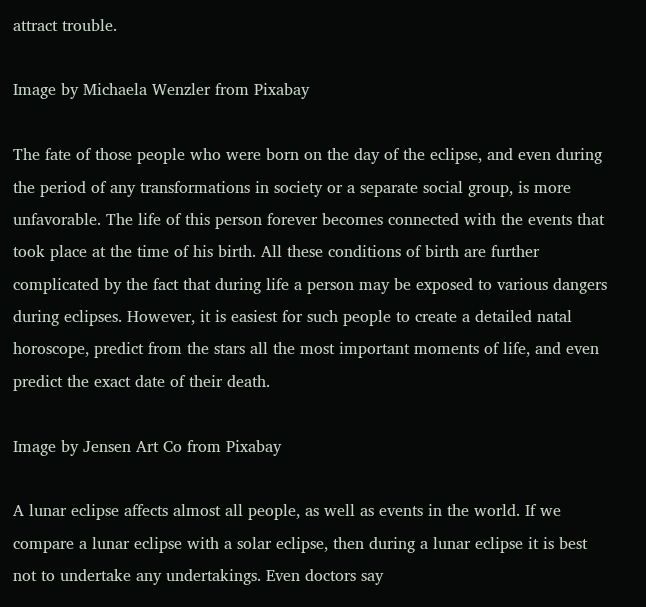attract trouble.

Image by Michaela Wenzler from Pixabay

The fate of those people who were born on the day of the eclipse, and even during the period of any transformations in society or a separate social group, is more unfavorable. The life of this person forever becomes connected with the events that took place at the time of his birth. All these conditions of birth are further complicated by the fact that during life a person may be exposed to various dangers during eclipses. However, it is easiest for such people to create a detailed natal horoscope, predict from the stars all the most important moments of life, and even predict the exact date of their death.

Image by Jensen Art Co from Pixabay

A lunar eclipse affects almost all people, as well as events in the world. If we compare a lunar eclipse with a solar eclipse, then during a lunar eclipse it is best not to undertake any undertakings. Even doctors say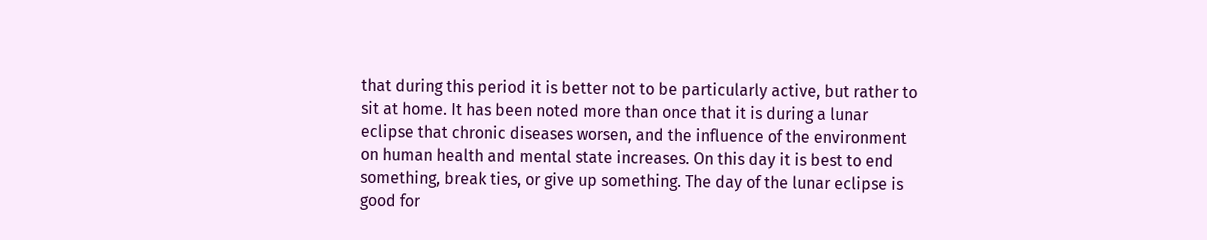that during this period it is better not to be particularly active, but rather to sit at home. It has been noted more than once that it is during a lunar eclipse that chronic diseases worsen, and the influence of the environment on human health and mental state increases. On this day it is best to end something, break ties, or give up something. The day of the lunar eclipse is good for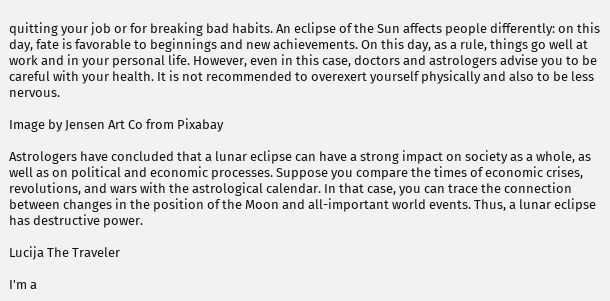quitting your job or for breaking bad habits. An eclipse of the Sun affects people differently: on this day, fate is favorable to beginnings and new achievements. On this day, as a rule, things go well at work and in your personal life. However, even in this case, doctors and astrologers advise you to be careful with your health. It is not recommended to overexert yourself physically and also to be less nervous.

Image by Jensen Art Co from Pixabay

Astrologers have concluded that a lunar eclipse can have a strong impact on society as a whole, as well as on political and economic processes. Suppose you compare the times of economic crises, revolutions, and wars with the astrological calendar. In that case, you can trace the connection between changes in the position of the Moon and all-important world events. Thus, a lunar eclipse has destructive power.

Lucija The Traveler

I'm a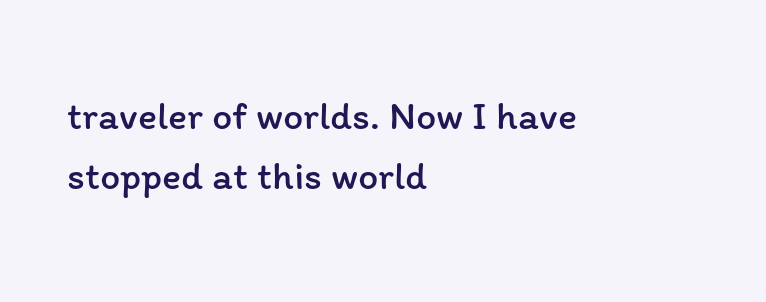traveler of worlds. Now I have stopped at this world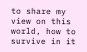to share my view on this world, how to survive in it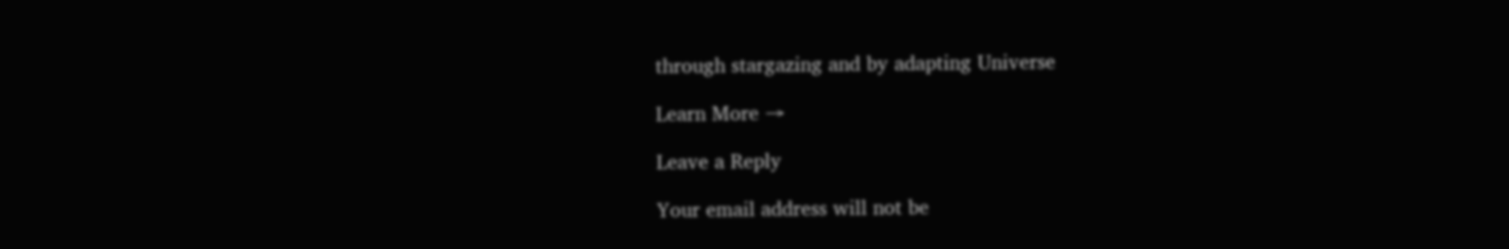through stargazing and by adapting Universe

Learn More →

Leave a Reply

Your email address will not be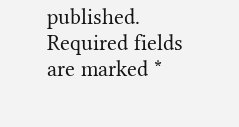published. Required fields are marked *